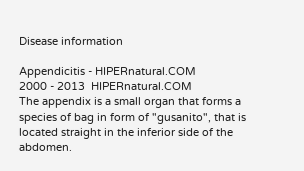Disease information

Appendicitis - HIPERnatural.COM
2000 - 2013  HIPERnatural.COM
The appendix is a small organ that forms a species of bag in form of "gusanito", that is located straight in the inferior side of the abdomen.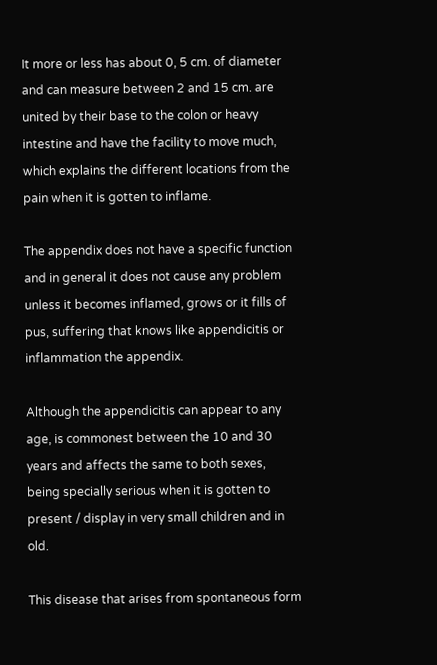It more or less has about 0, 5 cm. of diameter and can measure between 2 and 15 cm. are united by their base to the colon or heavy intestine and have the facility to move much, which explains the different locations from the pain when it is gotten to inflame.

The appendix does not have a specific function and in general it does not cause any problem unless it becomes inflamed, grows or it fills of pus, suffering that knows like appendicitis or inflammation the appendix.

Although the appendicitis can appear to any age, is commonest between the 10 and 30 years and affects the same to both sexes, being specially serious when it is gotten to present / display in very small children and in old.

This disease that arises from spontaneous form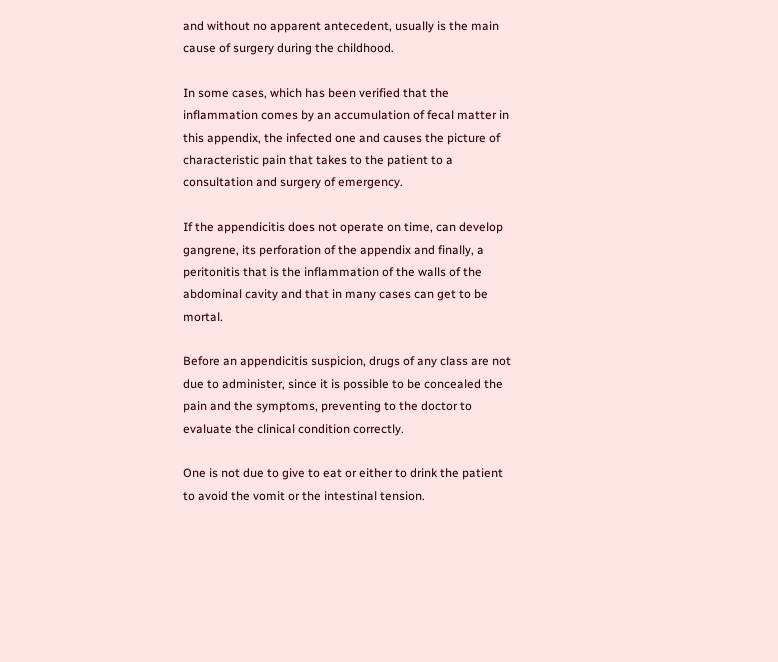and without no apparent antecedent, usually is the main cause of surgery during the childhood.

In some cases, which has been verified that the inflammation comes by an accumulation of fecal matter in this appendix, the infected one and causes the picture of characteristic pain that takes to the patient to a consultation and surgery of emergency.

If the appendicitis does not operate on time, can develop gangrene, its perforation of the appendix and finally, a peritonitis that is the inflammation of the walls of the abdominal cavity and that in many cases can get to be mortal.

Before an appendicitis suspicion, drugs of any class are not due to administer, since it is possible to be concealed the pain and the symptoms, preventing to the doctor to evaluate the clinical condition correctly.

One is not due to give to eat or either to drink the patient to avoid the vomit or the intestinal tension.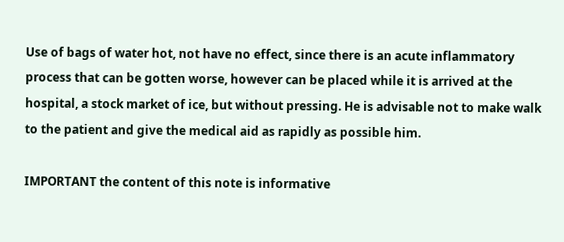Use of bags of water hot, not have no effect, since there is an acute inflammatory process that can be gotten worse, however can be placed while it is arrived at the hospital, a stock market of ice, but without pressing. He is advisable not to make walk to the patient and give the medical aid as rapidly as possible him.

IMPORTANT the content of this note is informative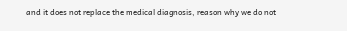and it does not replace the medical diagnosis, reason why we do not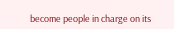become people in charge on its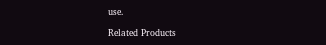use.

Related Products